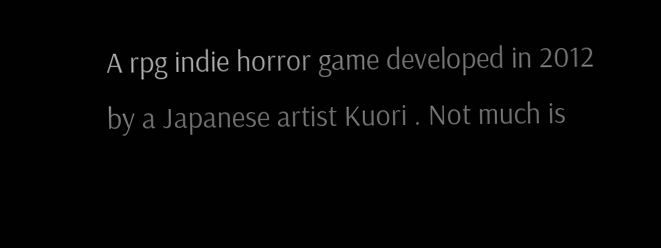A rpg indie horror game developed in 2012 by a Japanese artist Kuori . Not much is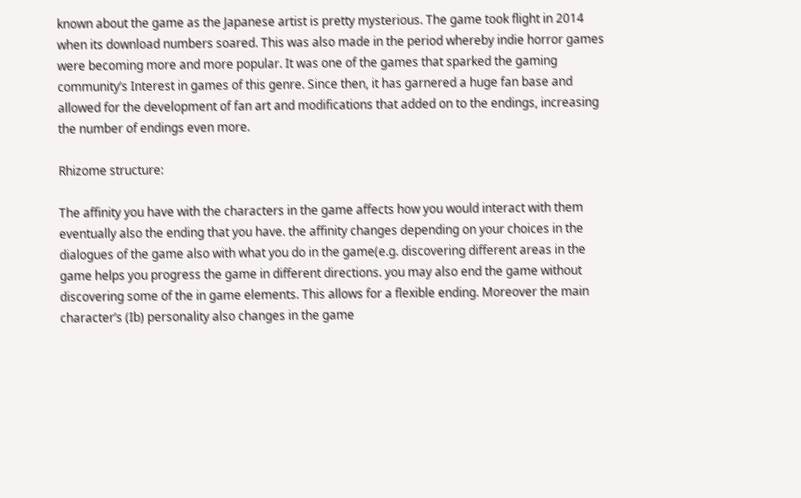known about the game as the Japanese artist is pretty mysterious. The game took flight in 2014 when its download numbers soared. This was also made in the period whereby indie horror games were becoming more and more popular. It was one of the games that sparked the gaming community’s Interest in games of this genre. Since then, it has garnered a huge fan base and allowed for the development of fan art and modifications that added on to the endings, increasing the number of endings even more.

Rhizome structure:

The affinity you have with the characters in the game affects how you would interact with them eventually also the ending that you have. the affinity changes depending on your choices in the dialogues of the game also with what you do in the game(e.g. discovering different areas in the game helps you progress the game in different directions. you may also end the game without discovering some of the in game elements. This allows for a flexible ending. Moreover the main character’s (Ib) personality also changes in the game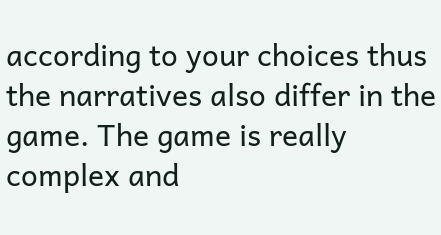according to your choices thus the narratives also differ in the game. The game is really complex and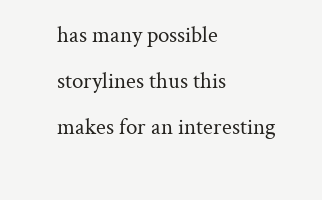has many possible storylines thus this makes for an interesting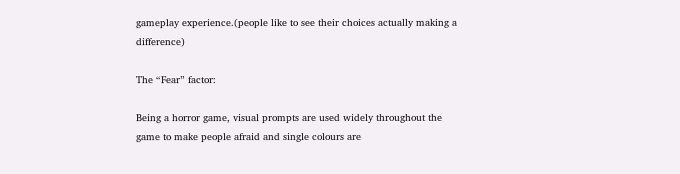gameplay experience.(people like to see their choices actually making a difference)

The “Fear” factor:

Being a horror game, visual prompts are used widely throughout the game to make people afraid and single colours are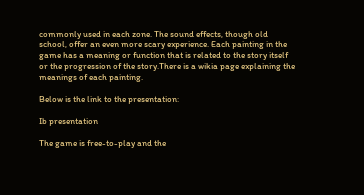commonly used in each zone. The sound effects, though old school, offer an even more scary experience. Each painting in the game has a meaning or function that is related to the story itself or the progression of the story.There is a wikia page explaining the meanings of each painting.

Below is the link to the presentation:

Ib presentation

The game is free-to-play and the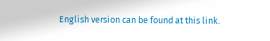English version can be found at this link.